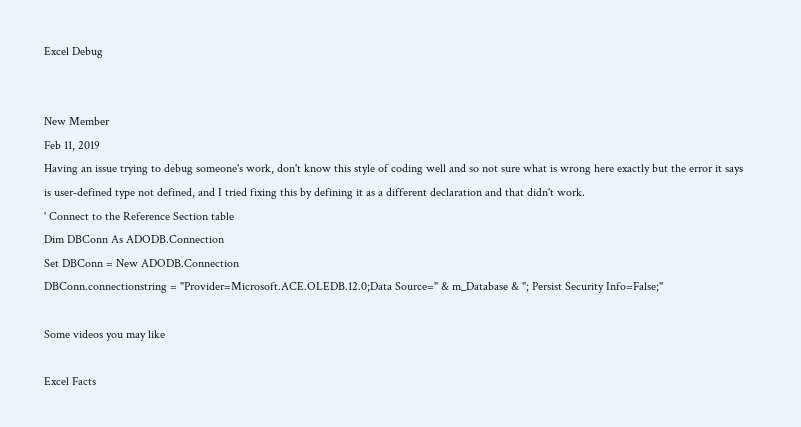Excel Debug


New Member
Feb 11, 2019
Having an issue trying to debug someone's work, don't know this style of coding well and so not sure what is wrong here exactly but the error it says is user-defined type not defined, and I tried fixing this by defining it as a different declaration and that didn't work.
' Connect to the Reference Section table
Dim DBConn As ADODB.Connection
Set DBConn = New ADODB.Connection
DBConn.connectionstring = "Provider=Microsoft.ACE.OLEDB.12.0;Data Source=" & m_Database & "; Persist Security Info=False;"

Some videos you may like

Excel Facts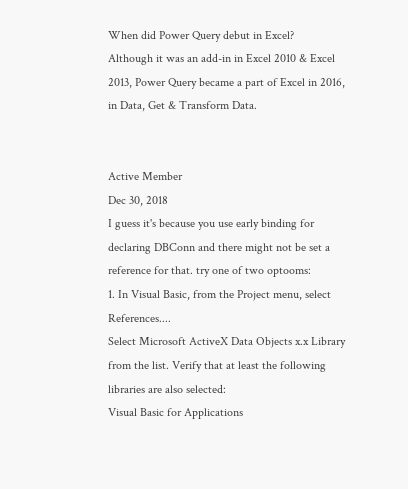When did Power Query debut in Excel?
Although it was an add-in in Excel 2010 & Excel 2013, Power Query became a part of Excel in 2016, in Data, Get & Transform Data.


Active Member
Dec 30, 2018
I guess it's because you use early binding for declaring DBConn and there might not be set a reference for that. try one of two optooms:
1. In Visual Basic, from the Project menu, select References....
Select Microsoft ActiveX Data Objects x.x Library from the list. Verify that at least the following libraries are also selected:
Visual Basic for Applications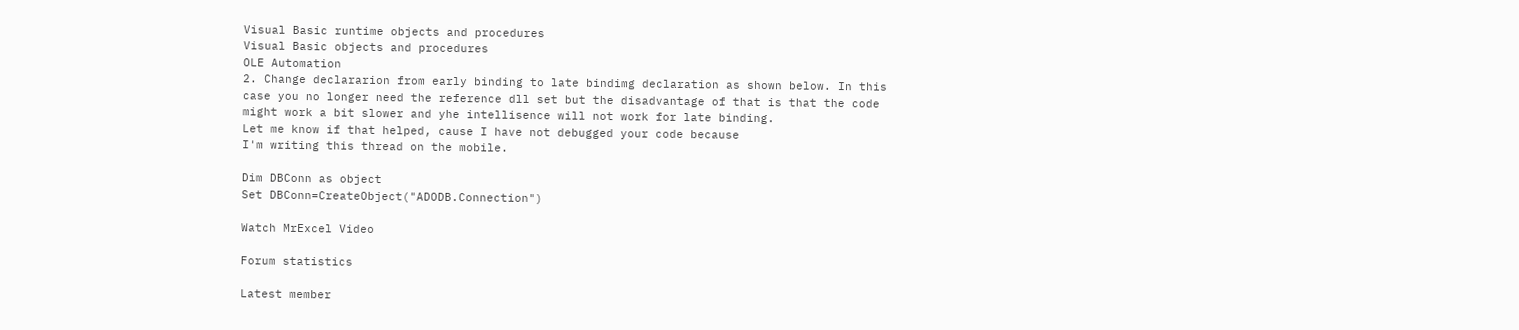Visual Basic runtime objects and procedures
Visual Basic objects and procedures
OLE Automation
2. Change declararion from early binding to late bindimg declaration as shown below. In this case you no longer need the reference dll set but the disadvantage of that is that the code might work a bit slower and yhe intellisence will not work for late binding.
Let me know if that helped, cause I have not debugged your code because
I'm writing this thread on the mobile.

Dim DBConn as object
Set DBConn=CreateObject("ADODB.Connection")

Watch MrExcel Video

Forum statistics

Latest member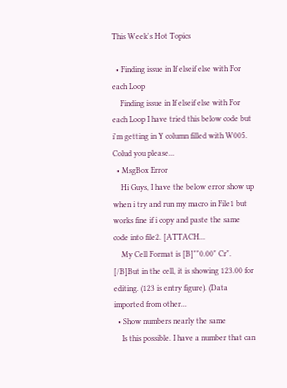This Week's Hot Topics

  • Finding issue in If elseif else with For each Loop
    Finding issue in If elseif else with For each Loop I have tried this below code but i'm getting in Y column filled with W005. Colud you please...
  • MsgBox Error
    Hi Guys, I have the below error show up when i try and run my macro in File1 but works fine if i copy and paste the same code into file2. [ATTACH...
    My Cell Format is [B]""0.00" Cr". [/B]But in the cell, it is showing 123.00 for editing. (123 is entry figure). (Data imported from other...
  • Show numbers nearly the same
    Is this possible. I have a number that can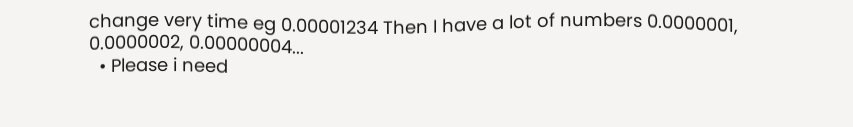change very time eg 0.00001234 Then I have a lot of numbers 0.0000001, 0.0000002, 0.00000004...
  • Please i need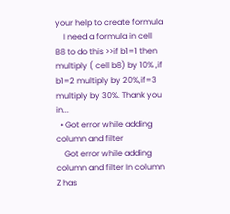your help to create formula
    I need a formula in cell B8 to do this >>if b1=1 then multiply ( cell b8) by 10% ,if b1=2 multiply by 20%,if=3 multiply by 30%. Thank you in...
  • Got error while adding column and filter
    Got error while adding column and filter In column Z has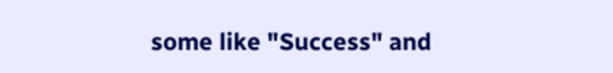some like "Success" and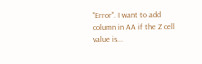"Error". I want to add column in AA if the Z cell value is...